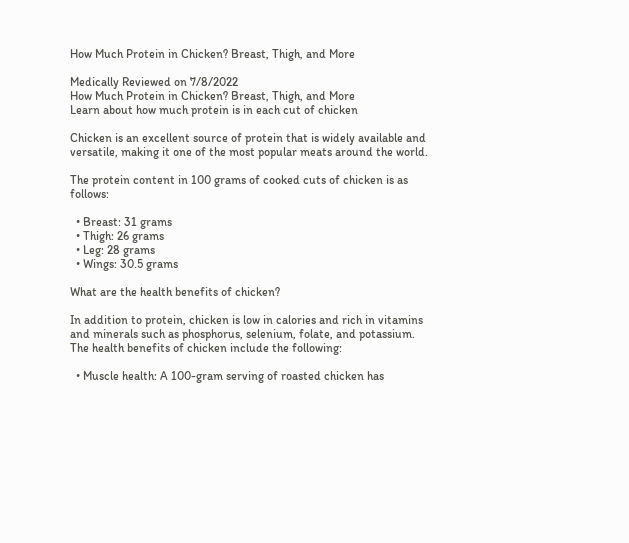How Much Protein in Chicken? Breast, Thigh, and More

Medically Reviewed on 7/8/2022
How Much Protein in Chicken? Breast, Thigh, and More
Learn about how much protein is in each cut of chicken

Chicken is an excellent source of protein that is widely available and versatile, making it one of the most popular meats around the world.

The protein content in 100 grams of cooked cuts of chicken is as follows:

  • Breast: 31 grams
  • Thigh: 26 grams
  • Leg: 28 grams
  • Wings: 30.5 grams

What are the health benefits of chicken?

In addition to protein, chicken is low in calories and rich in vitamins and minerals such as phosphorus, selenium, folate, and potassium. The health benefits of chicken include the following:

  • Muscle health: A 100-gram serving of roasted chicken has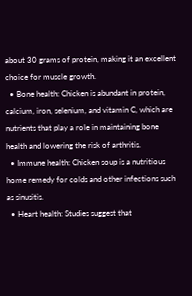about 30 grams of protein, making it an excellent choice for muscle growth.
  • Bone health: Chicken is abundant in protein, calcium, iron, selenium, and vitamin C, which are nutrients that play a role in maintaining bone health and lowering the risk of arthritis.
  • Immune health: Chicken soup is a nutritious home remedy for colds and other infections such as sinusitis.
  • Heart health: Studies suggest that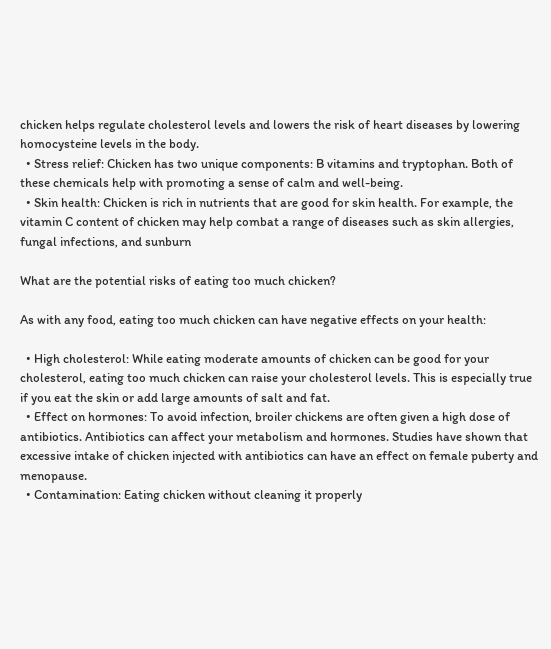chicken helps regulate cholesterol levels and lowers the risk of heart diseases by lowering homocysteine levels in the body.
  • Stress relief: Chicken has two unique components: B vitamins and tryptophan. Both of these chemicals help with promoting a sense of calm and well-being.
  • Skin health: Chicken is rich in nutrients that are good for skin health. For example, the vitamin C content of chicken may help combat a range of diseases such as skin allergies, fungal infections, and sunburn

What are the potential risks of eating too much chicken?

As with any food, eating too much chicken can have negative effects on your health:

  • High cholesterol: While eating moderate amounts of chicken can be good for your cholesterol, eating too much chicken can raise your cholesterol levels. This is especially true if you eat the skin or add large amounts of salt and fat.
  • Effect on hormones: To avoid infection, broiler chickens are often given a high dose of antibiotics. Antibiotics can affect your metabolism and hormones. Studies have shown that excessive intake of chicken injected with antibiotics can have an effect on female puberty and menopause.
  • Contamination: Eating chicken without cleaning it properly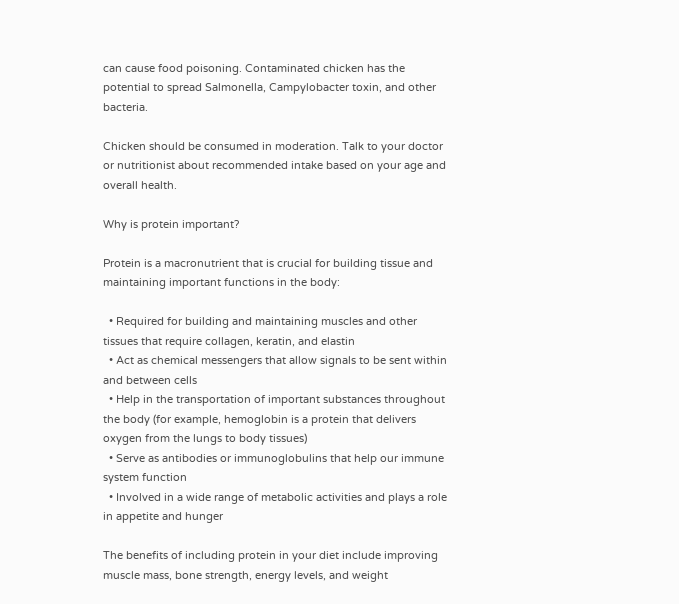can cause food poisoning. Contaminated chicken has the potential to spread Salmonella, Campylobacter toxin, and other bacteria.

Chicken should be consumed in moderation. Talk to your doctor or nutritionist about recommended intake based on your age and overall health.

Why is protein important?

Protein is a macronutrient that is crucial for building tissue and maintaining important functions in the body:

  • Required for building and maintaining muscles and other tissues that require collagen, keratin, and elastin
  • Act as chemical messengers that allow signals to be sent within and between cells
  • Help in the transportation of important substances throughout the body (for example, hemoglobin is a protein that delivers oxygen from the lungs to body tissues)
  • Serve as antibodies or immunoglobulins that help our immune system function
  • Involved in a wide range of metabolic activities and plays a role in appetite and hunger

The benefits of including protein in your diet include improving muscle mass, bone strength, energy levels, and weight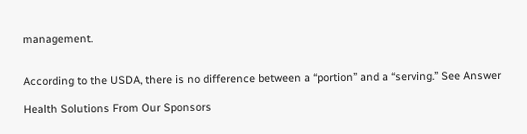management.


According to the USDA, there is no difference between a “portion” and a “serving.” See Answer

Health Solutions From Our Sponsors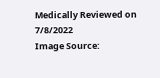Medically Reviewed on 7/8/2022
Image Source: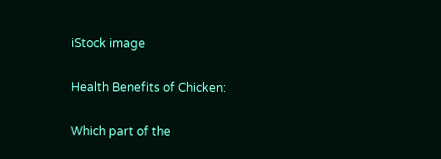iStock image

Health Benefits of Chicken:

Which part of the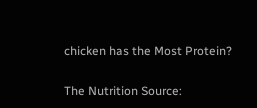chicken has the Most Protein?

The Nutrition Source: